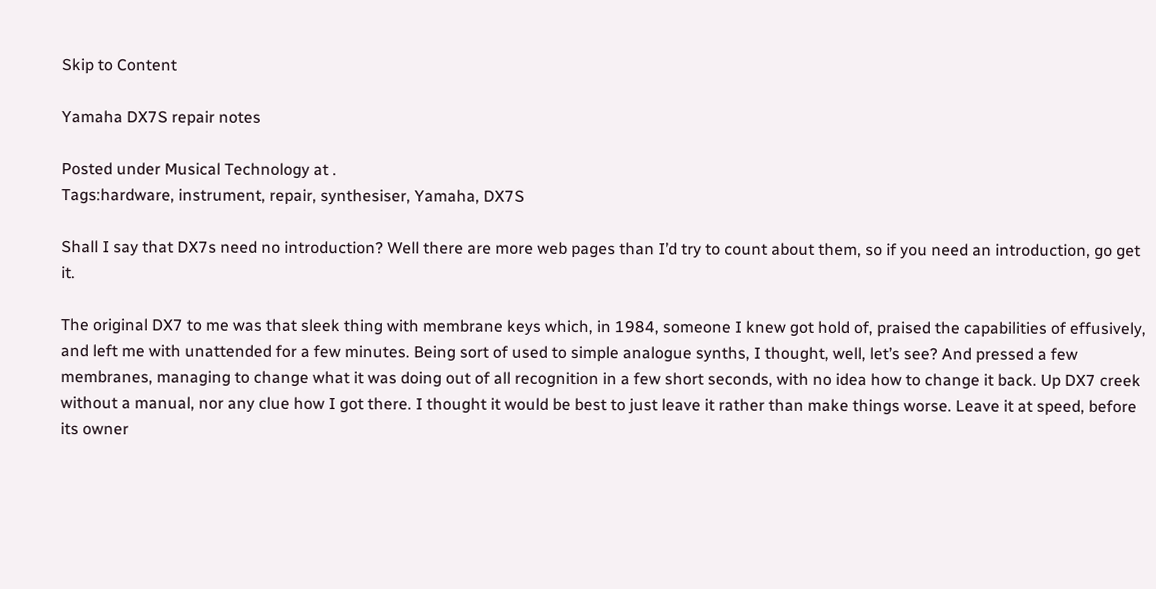Skip to Content

Yamaha DX7S repair notes

Posted under Musical Technology at .
Tags:hardware, instrument, repair, synthesiser, Yamaha, DX7S

Shall I say that DX7s need no introduction? Well there are more web pages than I’d try to count about them, so if you need an introduction, go get it.

The original DX7 to me was that sleek thing with membrane keys which, in 1984, someone I knew got hold of, praised the capabilities of effusively, and left me with unattended for a few minutes. Being sort of used to simple analogue synths, I thought, well, let’s see? And pressed a few membranes, managing to change what it was doing out of all recognition in a few short seconds, with no idea how to change it back. Up DX7 creek without a manual, nor any clue how I got there. I thought it would be best to just leave it rather than make things worse. Leave it at speed, before its owner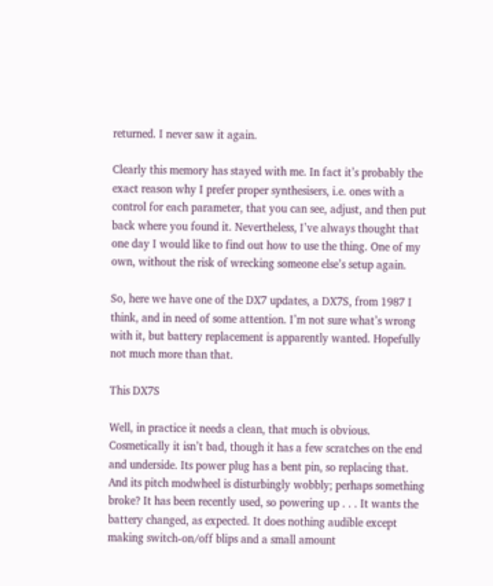returned. I never saw it again.

Clearly this memory has stayed with me. In fact it’s probably the exact reason why I prefer proper synthesisers, i.e. ones with a control for each parameter, that you can see, adjust, and then put back where you found it. Nevertheless, I’ve always thought that one day I would like to find out how to use the thing. One of my own, without the risk of wrecking someone else’s setup again.

So, here we have one of the DX7 updates, a DX7S, from 1987 I think, and in need of some attention. I’m not sure what’s wrong with it, but battery replacement is apparently wanted. Hopefully not much more than that.

This DX7S

Well, in practice it needs a clean, that much is obvious. Cosmetically it isn’t bad, though it has a few scratches on the end and underside. Its power plug has a bent pin, so replacing that. And its pitch modwheel is disturbingly wobbly; perhaps something broke? It has been recently used, so powering up . . . It wants the battery changed, as expected. It does nothing audible except making switch-on/off blips and a small amount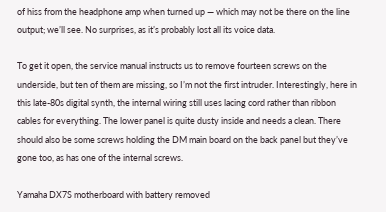of hiss from the headphone amp when turned up — which may not be there on the line output; we’ll see. No surprises, as it’s probably lost all its voice data.

To get it open, the service manual instructs us to remove fourteen screws on the underside, but ten of them are missing, so I’m not the first intruder. Interestingly, here in this late-80s digital synth, the internal wiring still uses lacing cord rather than ribbon cables for everything. The lower panel is quite dusty inside and needs a clean. There should also be some screws holding the DM main board on the back panel but they’ve gone too, as has one of the internal screws.

Yamaha DX7S motherboard with battery removed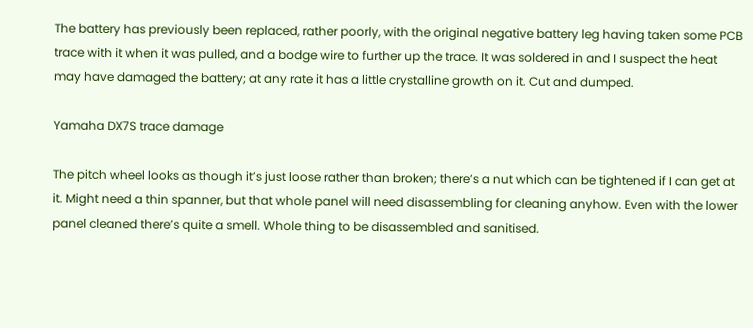The battery has previously been replaced, rather poorly, with the original negative battery leg having taken some PCB trace with it when it was pulled, and a bodge wire to further up the trace. It was soldered in and I suspect the heat may have damaged the battery; at any rate it has a little crystalline growth on it. Cut and dumped.

Yamaha DX7S trace damage

The pitch wheel looks as though it’s just loose rather than broken; there’s a nut which can be tightened if I can get at it. Might need a thin spanner, but that whole panel will need disassembling for cleaning anyhow. Even with the lower panel cleaned there’s quite a smell. Whole thing to be disassembled and sanitised.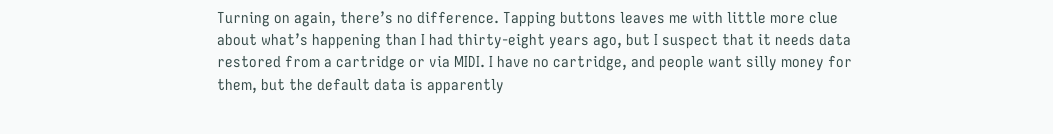Turning on again, there’s no difference. Tapping buttons leaves me with little more clue about what’s happening than I had thirty-eight years ago, but I suspect that it needs data restored from a cartridge or via MIDI. I have no cartridge, and people want silly money for them, but the default data is apparently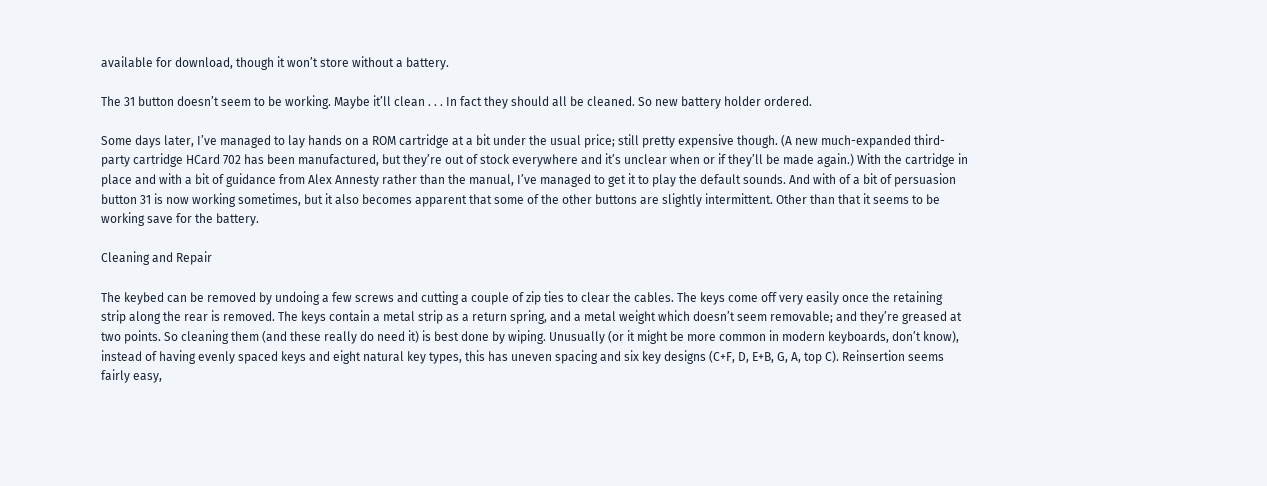available for download, though it won’t store without a battery.

The 31 button doesn’t seem to be working. Maybe it’ll clean . . . In fact they should all be cleaned. So new battery holder ordered.

Some days later, I’ve managed to lay hands on a ROM cartridge at a bit under the usual price; still pretty expensive though. (A new much-expanded third-party cartridge HCard 702 has been manufactured, but they’re out of stock everywhere and it’s unclear when or if they’ll be made again.) With the cartridge in place and with a bit of guidance from Alex Annesty rather than the manual, I’ve managed to get it to play the default sounds. And with of a bit of persuasion button 31 is now working sometimes, but it also becomes apparent that some of the other buttons are slightly intermittent. Other than that it seems to be working save for the battery.

Cleaning and Repair

The keybed can be removed by undoing a few screws and cutting a couple of zip ties to clear the cables. The keys come off very easily once the retaining strip along the rear is removed. The keys contain a metal strip as a return spring, and a metal weight which doesn’t seem removable; and they’re greased at two points. So cleaning them (and these really do need it) is best done by wiping. Unusually (or it might be more common in modern keyboards, don’t know), instead of having evenly spaced keys and eight natural key types, this has uneven spacing and six key designs (C+F, D, E+B, G, A, top C). Reinsertion seems fairly easy,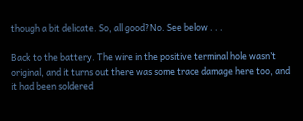though a bit delicate. So, all good?No. See below . . .

Back to the battery. The wire in the positive terminal hole wasn’t original, and it turns out there was some trace damage here too, and it had been soldered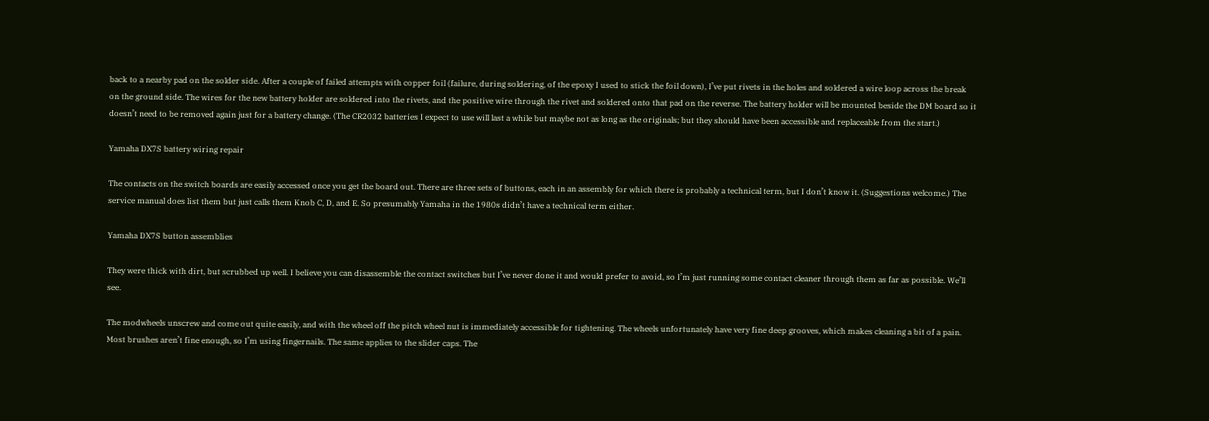back to a nearby pad on the solder side. After a couple of failed attempts with copper foil (failure, during soldering, of the epoxy I used to stick the foil down), I’ve put rivets in the holes and soldered a wire loop across the break on the ground side. The wires for the new battery holder are soldered into the rivets, and the positive wire through the rivet and soldered onto that pad on the reverse. The battery holder will be mounted beside the DM board so it doesn’t need to be removed again just for a battery change. (The CR2032 batteries I expect to use will last a while but maybe not as long as the originals; but they should have been accessible and replaceable from the start.)

Yamaha DX7S battery wiring repair

The contacts on the switch boards are easily accessed once you get the board out. There are three sets of buttons, each in an assembly for which there is probably a technical term, but I don’t know it. (Suggestions welcome.) The service manual does list them but just calls them Knob C, D, and E. So presumably Yamaha in the 1980s didn’t have a technical term either.

Yamaha DX7S button assemblies

They were thick with dirt, but scrubbed up well. I believe you can disassemble the contact switches but I’ve never done it and would prefer to avoid, so I’m just running some contact cleaner through them as far as possible. We’ll see.

The modwheels unscrew and come out quite easily, and with the wheel off the pitch wheel nut is immediately accessible for tightening. The wheels unfortunately have very fine deep grooves, which makes cleaning a bit of a pain. Most brushes aren’t fine enough, so I’m using fingernails. The same applies to the slider caps. The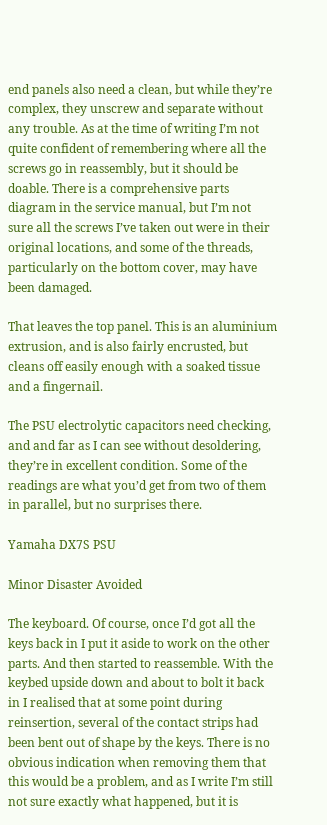end panels also need a clean, but while they’re complex, they unscrew and separate without any trouble. As at the time of writing I’m not quite confident of remembering where all the screws go in reassembly, but it should be doable. There is a comprehensive parts diagram in the service manual, but I’m not sure all the screws I’ve taken out were in their original locations, and some of the threads, particularly on the bottom cover, may have been damaged.

That leaves the top panel. This is an aluminium extrusion, and is also fairly encrusted, but cleans off easily enough with a soaked tissue and a fingernail.

The PSU electrolytic capacitors need checking, and and far as I can see without desoldering, they’re in excellent condition. Some of the readings are what you’d get from two of them in parallel, but no surprises there.

Yamaha DX7S PSU

Minor Disaster Avoided

The keyboard. Of course, once I’d got all the keys back in I put it aside to work on the other parts. And then started to reassemble. With the keybed upside down and about to bolt it back in I realised that at some point during reinsertion, several of the contact strips had been bent out of shape by the keys. There is no obvious indication when removing them that this would be a problem, and as I write I’m still not sure exactly what happened, but it is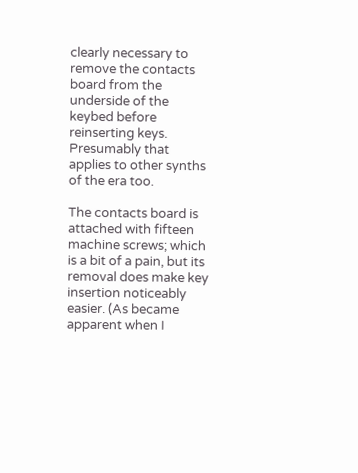clearly necessary to remove the contacts board from the underside of the keybed before reinserting keys. Presumably that applies to other synths of the era too.

The contacts board is attached with fifteen machine screws; which is a bit of a pain, but its removal does make key insertion noticeably easier. (As became apparent when I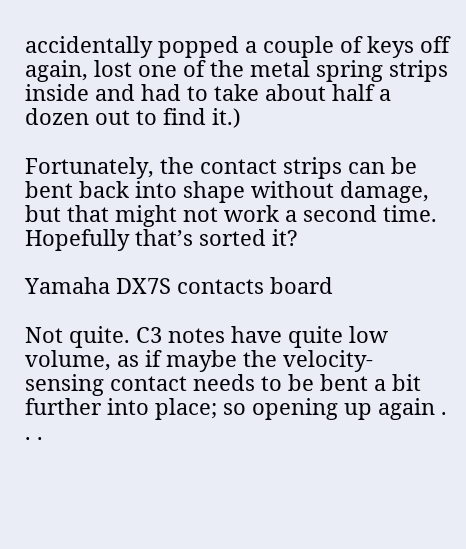accidentally popped a couple of keys off again, lost one of the metal spring strips inside and had to take about half a dozen out to find it.)

Fortunately, the contact strips can be bent back into shape without damage, but that might not work a second time. Hopefully that’s sorted it?

Yamaha DX7S contacts board

Not quite. C3 notes have quite low volume, as if maybe the velocity-sensing contact needs to be bent a bit further into place; so opening up again . . .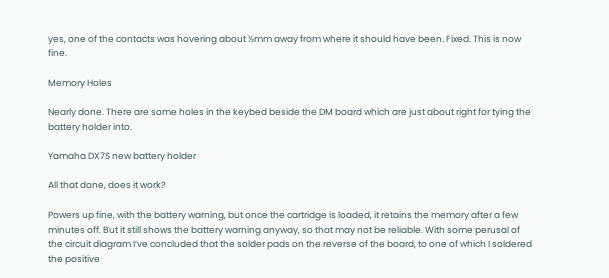yes, one of the contacts was hovering about ½mm away from where it should have been. Fixed. This is now fine.

Memory Holes

Nearly done. There are some holes in the keybed beside the DM board which are just about right for tying the battery holder into.

Yamaha DX7S new battery holder

All that done, does it work?

Powers up fine, with the battery warning, but once the cartridge is loaded, it retains the memory after a few minutes off. But it still shows the battery warning anyway, so that may not be reliable. With some perusal of the circuit diagram I’ve concluded that the solder pads on the reverse of the board, to one of which I soldered the positive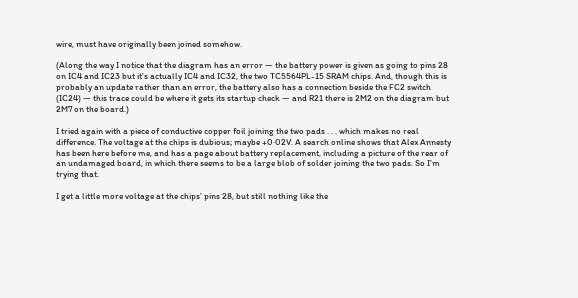wire, must have originally been joined somehow.

(Along the way I notice that the diagram has an error — the battery power is given as going to pins 28 on IC4 and IC23 but it’s actually IC4 and IC32, the two TC5564PL-15 SRAM chips. And, though this is probably an update rather than an error, the battery also has a connection beside the FC2 switch (IC24) — this trace could be where it gets its startup check — and R21 there is 2M2 on the diagram but 2M7 on the board.)

I tried again with a piece of conductive copper foil joining the two pads . . . which makes no real difference. The voltage at the chips is dubious; maybe +0·02V. A search online shows that Alex Annesty has been here before me, and has a page about battery replacement, including a picture of the rear of an undamaged board, in which there seems to be a large blob of solder joining the two pads. So I’m trying that.

I get a little more voltage at the chips’ pins 28, but still nothing like the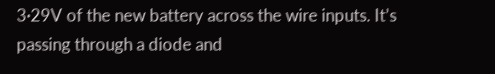3·29V of the new battery across the wire inputs. It’s passing through a diode and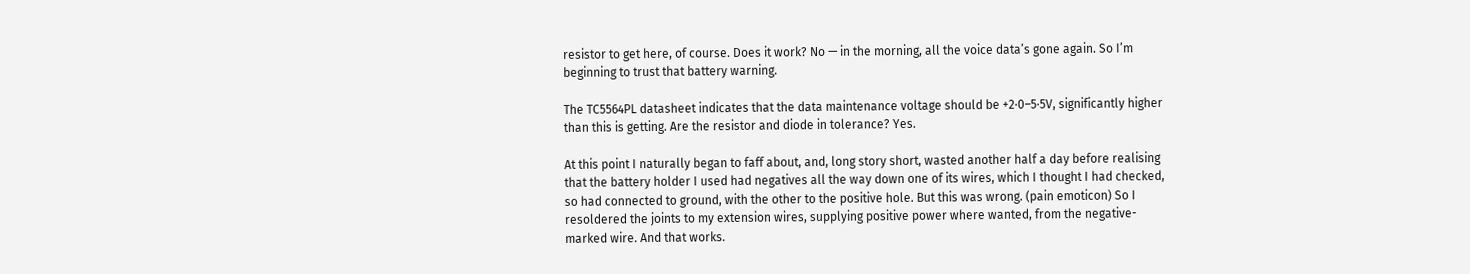resistor to get here, of course. Does it work? No — in the morning, all the voice data’s gone again. So I’m beginning to trust that battery warning.

The TC5564PL datasheet indicates that the data maintenance voltage should be +2·0–5·5V, significantly higher than this is getting. Are the resistor and diode in tolerance? Yes.

At this point I naturally began to faff about, and, long story short, wasted another half a day before realising that the battery holder I used had negatives all the way down one of its wires, which I thought I had checked, so had connected to ground, with the other to the positive hole. But this was wrong. (pain emoticon) So I resoldered the joints to my extension wires, supplying positive power where wanted, from the negative-marked wire. And that works.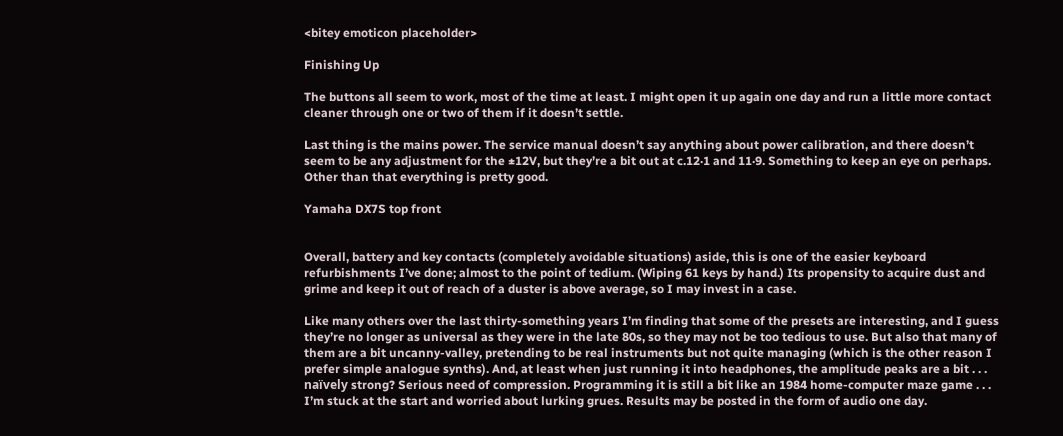<bitey emoticon placeholder>

Finishing Up

The buttons all seem to work, most of the time at least. I might open it up again one day and run a little more contact cleaner through one or two of them if it doesn’t settle.

Last thing is the mains power. The service manual doesn’t say anything about power calibration, and there doesn’t seem to be any adjustment for the ±12V, but they’re a bit out at c.12·1 and 11·9. Something to keep an eye on perhaps. Other than that everything is pretty good.

Yamaha DX7S top front


Overall, battery and key contacts (completely avoidable situations) aside, this is one of the easier keyboard refurbishments I’ve done; almost to the point of tedium. (Wiping 61 keys by hand.) Its propensity to acquire dust and grime and keep it out of reach of a duster is above average, so I may invest in a case.

Like many others over the last thirty-something years I’m finding that some of the presets are interesting, and I guess they’re no longer as universal as they were in the late 80s, so they may not be too tedious to use. But also that many of them are a bit uncanny-valley, pretending to be real instruments but not quite managing (which is the other reason I prefer simple analogue synths). And, at least when just running it into headphones, the amplitude peaks are a bit . . . naïvely strong? Serious need of compression. Programming it is still a bit like an 1984 home-computer maze game . . . I’m stuck at the start and worried about lurking grues. Results may be posted in the form of audio one day.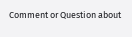Comment or Question about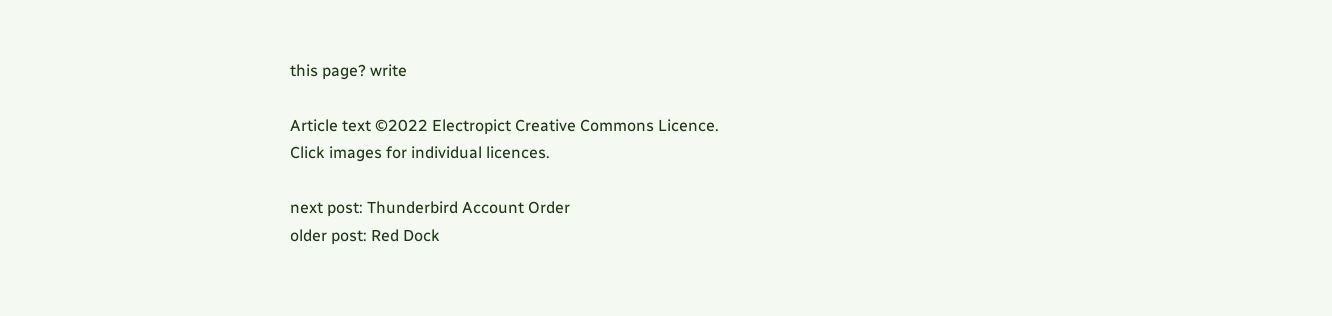this page? write

Article text ©2022 Electropict Creative Commons Licence.
Click images for individual licences.

next post: Thunderbird Account Order
older post: Red Dock